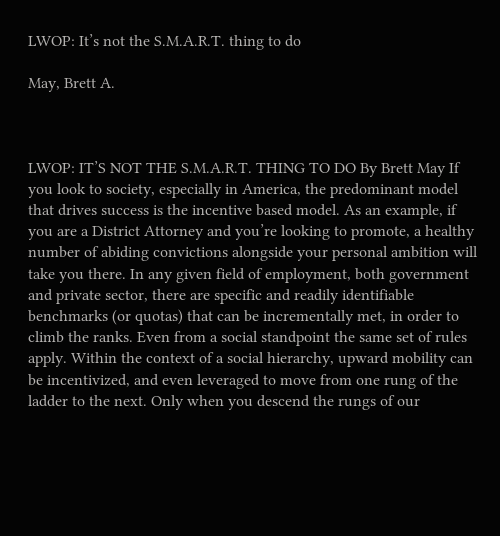LWOP: It’s not the S.M.A.R.T. thing to do

May, Brett A.



LWOP: IT’S NOT THE S.M.A.R.T. THING TO DO By Brett May If you look to society, especially in America, the predominant model that drives success is the incentive based model. As an example, if you are a District Attorney and you’re looking to promote, a healthy number of abiding convictions alongside your personal ambition will take you there. In any given field of employment, both government and private sector, there are specific and readily identifiable benchmarks (or quotas) that can be incrementally met, in order to climb the ranks. Even from a social standpoint the same set of rules apply. Within the context of a social hierarchy, upward mobility can be incentivized, and even leveraged to move from one rung of the ladder to the next. Only when you descend the rungs of our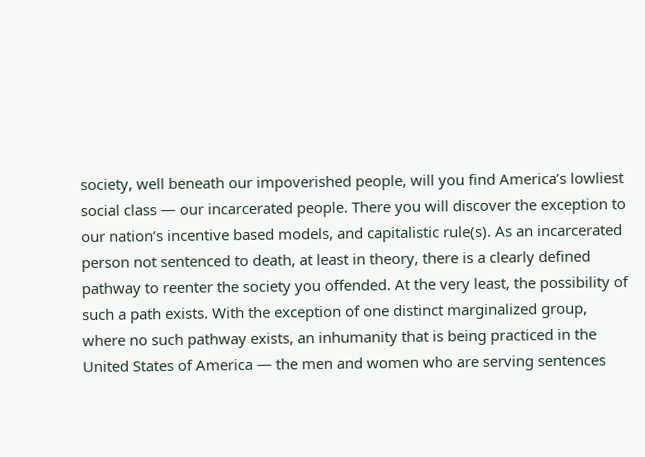society, well beneath our impoverished people, will you find America’s lowliest social class — our incarcerated people. There you will discover the exception to our nation’s incentive based models, and capitalistic rule(s). As an incarcerated person not sentenced to death, at least in theory, there is a clearly defined pathway to reenter the society you offended. At the very least, the possibility of such a path exists. With the exception of one distinct marginalized group, where no such pathway exists, an inhumanity that is being practiced in the United States of America — the men and women who are serving sentences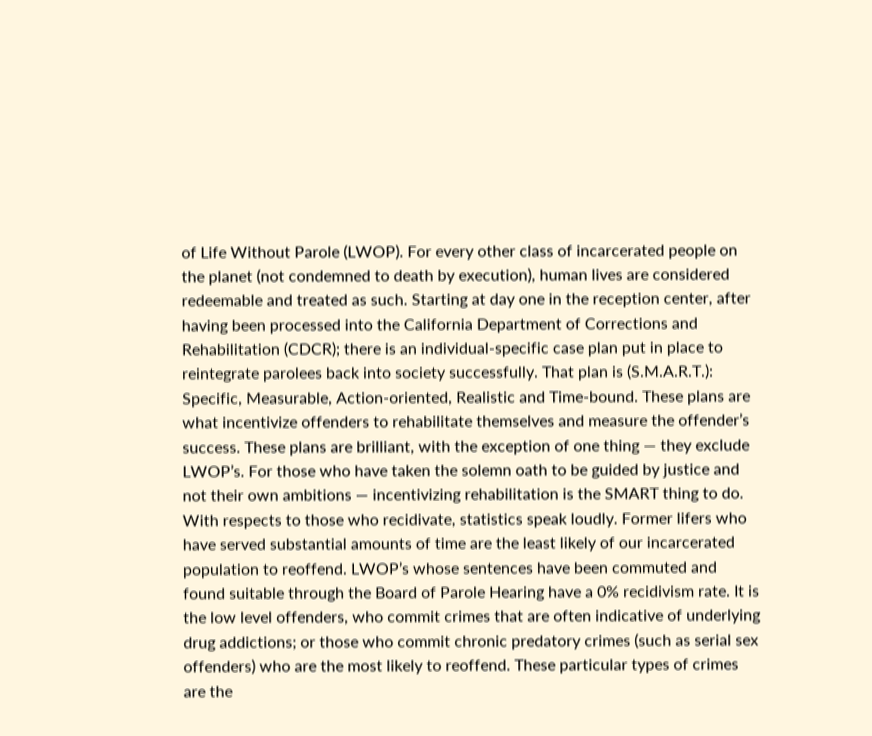of Life Without Parole (LWOP). For every other class of incarcerated people on the planet (not condemned to death by execution), human lives are considered redeemable and treated as such. Starting at day one in the reception center, after having been processed into the California Department of Corrections and Rehabilitation (CDCR); there is an individual-specific case plan put in place to reintegrate parolees back into society successfully. That plan is (S.M.A.R.T.): Specific, Measurable, Action-oriented, Realistic and Time-bound. These plans are what incentivize offenders to rehabilitate themselves and measure the offender’s success. These plans are brilliant, with the exception of one thing — they exclude LWOP’s. For those who have taken the solemn oath to be guided by justice and not their own ambitions — incentivizing rehabilitation is the SMART thing to do. With respects to those who recidivate, statistics speak loudly. Former lifers who have served substantial amounts of time are the least likely of our incarcerated population to reoffend. LWOP’s whose sentences have been commuted and found suitable through the Board of Parole Hearing have a 0% recidivism rate. It is the low level offenders, who commit crimes that are often indicative of underlying drug addictions; or those who commit chronic predatory crimes (such as serial sex offenders) who are the most likely to reoffend. These particular types of crimes are the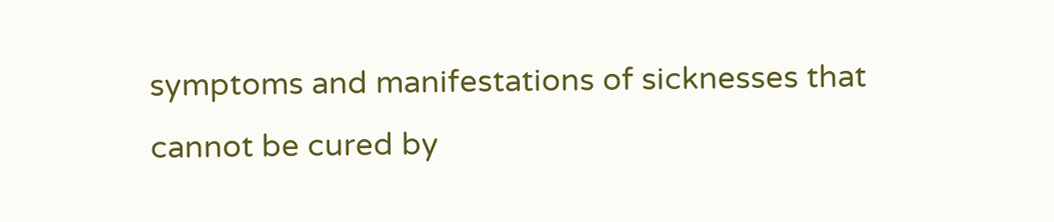symptoms and manifestations of sicknesses that cannot be cured by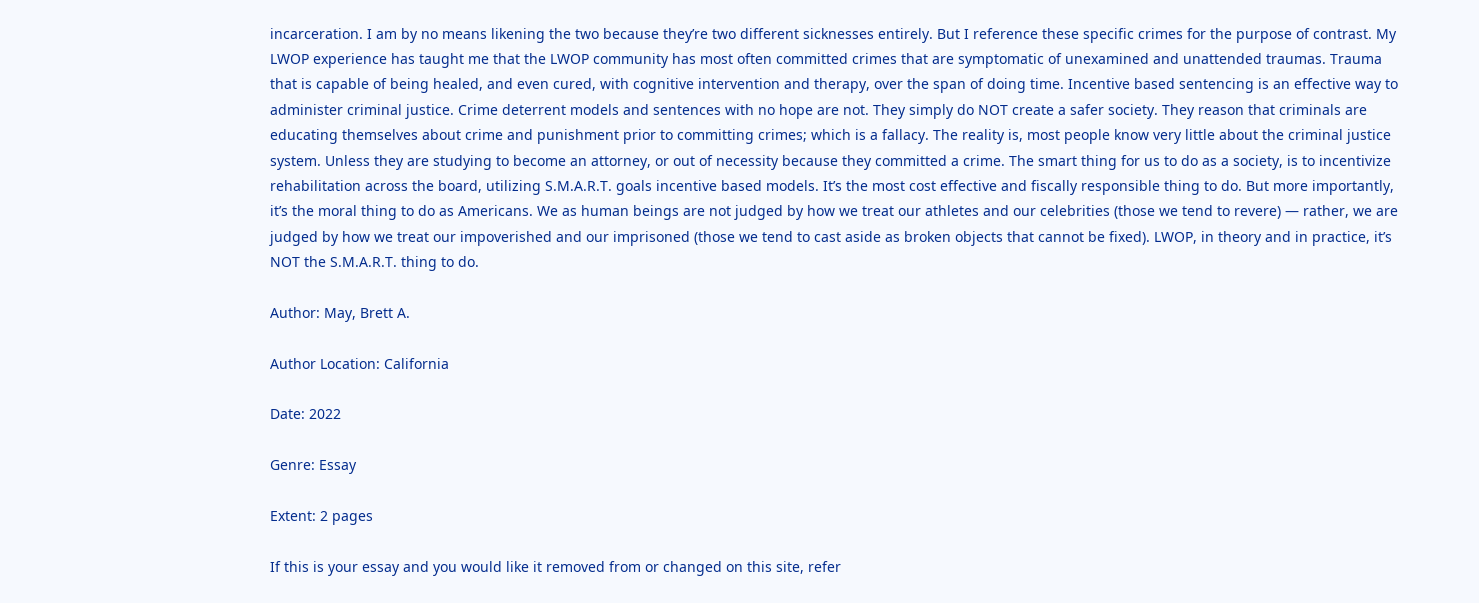incarceration. I am by no means likening the two because they’re two different sicknesses entirely. But I reference these specific crimes for the purpose of contrast. My LWOP experience has taught me that the LWOP community has most often committed crimes that are symptomatic of unexamined and unattended traumas. Trauma that is capable of being healed, and even cured, with cognitive intervention and therapy, over the span of doing time. Incentive based sentencing is an effective way to administer criminal justice. Crime deterrent models and sentences with no hope are not. They simply do NOT create a safer society. They reason that criminals are educating themselves about crime and punishment prior to committing crimes; which is a fallacy. The reality is, most people know very little about the criminal justice system. Unless they are studying to become an attorney, or out of necessity because they committed a crime. The smart thing for us to do as a society, is to incentivize rehabilitation across the board, utilizing S.M.A.R.T. goals incentive based models. It’s the most cost effective and fiscally responsible thing to do. But more importantly, it’s the moral thing to do as Americans. We as human beings are not judged by how we treat our athletes and our celebrities (those we tend to revere) — rather, we are judged by how we treat our impoverished and our imprisoned (those we tend to cast aside as broken objects that cannot be fixed). LWOP, in theory and in practice, it’s NOT the S.M.A.R.T. thing to do.

Author: May, Brett A.

Author Location: California

Date: 2022

Genre: Essay

Extent: 2 pages

If this is your essay and you would like it removed from or changed on this site, refer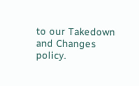to our Takedown and Changes policy.